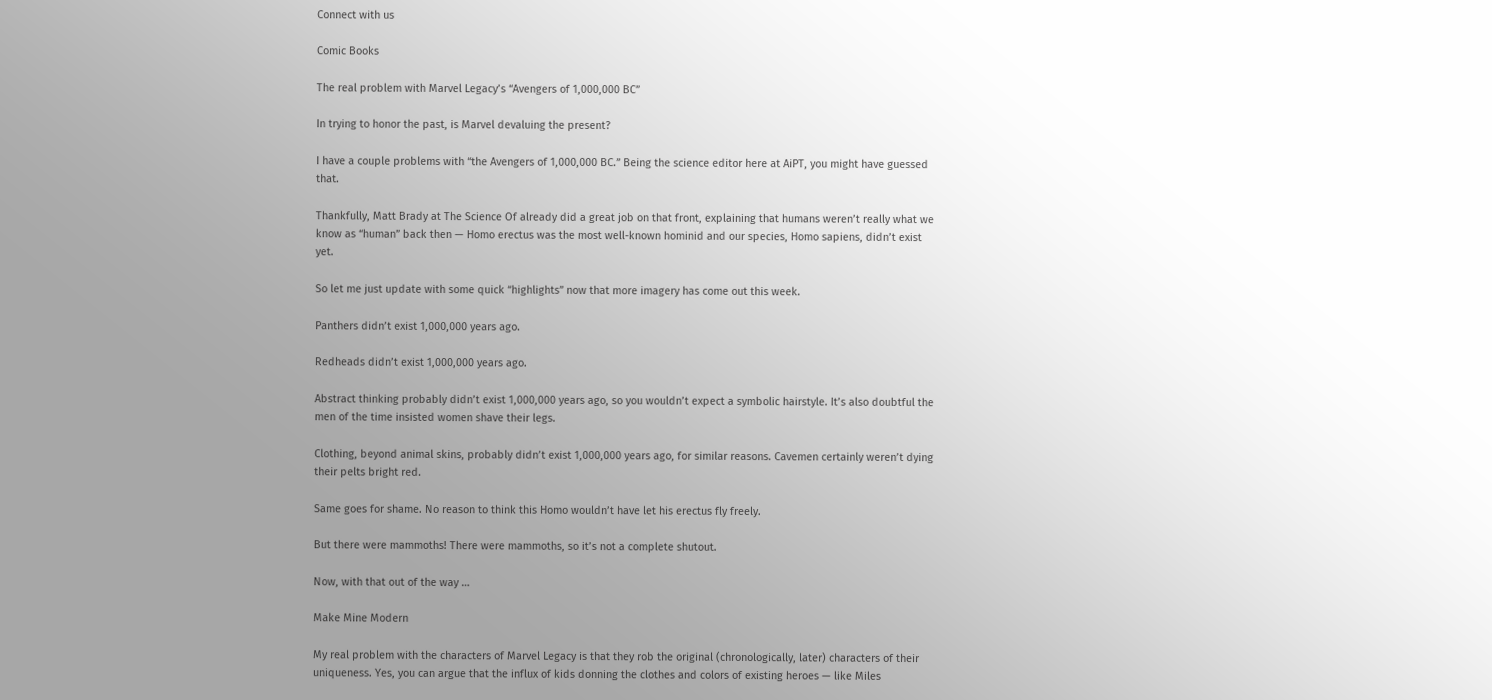Connect with us

Comic Books

The real problem with Marvel Legacy’s “Avengers of 1,000,000 BC”

In trying to honor the past, is Marvel devaluing the present?

I have a couple problems with “the Avengers of 1,000,000 BC.” Being the science editor here at AiPT, you might have guessed that.

Thankfully, Matt Brady at The Science Of already did a great job on that front, explaining that humans weren’t really what we know as “human” back then — Homo erectus was the most well-known hominid and our species, Homo sapiens, didn’t exist yet.

So let me just update with some quick “highlights” now that more imagery has come out this week.

Panthers didn’t exist 1,000,000 years ago.

Redheads didn’t exist 1,000,000 years ago.

Abstract thinking probably didn’t exist 1,000,000 years ago, so you wouldn’t expect a symbolic hairstyle. It’s also doubtful the men of the time insisted women shave their legs.

Clothing, beyond animal skins, probably didn’t exist 1,000,000 years ago, for similar reasons. Cavemen certainly weren’t dying their pelts bright red.

Same goes for shame. No reason to think this Homo wouldn’t have let his erectus fly freely.

But there were mammoths! There were mammoths, so it’s not a complete shutout.

Now, with that out of the way …

Make Mine Modern

My real problem with the characters of Marvel Legacy is that they rob the original (chronologically, later) characters of their uniqueness. Yes, you can argue that the influx of kids donning the clothes and colors of existing heroes — like Miles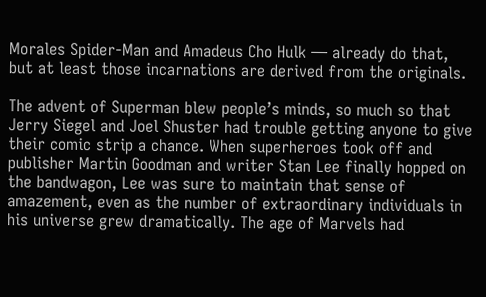Morales Spider-Man and Amadeus Cho Hulk — already do that, but at least those incarnations are derived from the originals.

The advent of Superman blew people’s minds, so much so that Jerry Siegel and Joel Shuster had trouble getting anyone to give their comic strip a chance. When superheroes took off and publisher Martin Goodman and writer Stan Lee finally hopped on the bandwagon, Lee was sure to maintain that sense of amazement, even as the number of extraordinary individuals in his universe grew dramatically. The age of Marvels had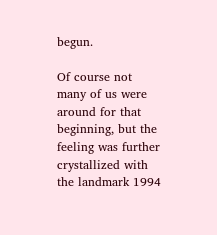begun.

Of course not many of us were around for that beginning, but the feeling was further crystallized with the landmark 1994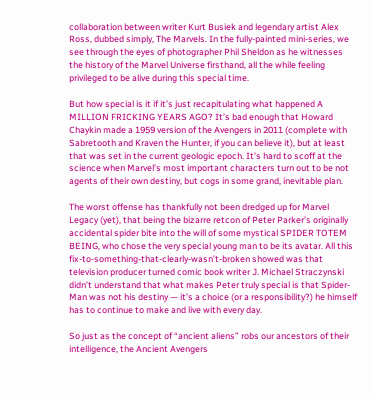collaboration between writer Kurt Busiek and legendary artist Alex Ross, dubbed simply, The Marvels. In the fully-painted mini-series, we see through the eyes of photographer Phil Sheldon as he witnesses the history of the Marvel Universe firsthand, all the while feeling privileged to be alive during this special time.

But how special is it if it’s just recapitulating what happened A MILLION FRICKING YEARS AGO? It’s bad enough that Howard Chaykin made a 1959 version of the Avengers in 2011 (complete with Sabretooth and Kraven the Hunter, if you can believe it), but at least that was set in the current geologic epoch. It’s hard to scoff at the science when Marvel’s most important characters turn out to be not agents of their own destiny, but cogs in some grand, inevitable plan.

The worst offense has thankfully not been dredged up for Marvel Legacy (yet), that being the bizarre retcon of Peter Parker’s originally accidental spider bite into the will of some mystical SPIDER TOTEM BEING, who chose the very special young man to be its avatar. All this fix-to-something-that-clearly-wasn’t-broken showed was that television producer turned comic book writer J. Michael Straczynski didn’t understand that what makes Peter truly special is that Spider-Man was not his destiny — it’s a choice (or a responsibility?) he himself has to continue to make and live with every day.

So just as the concept of “ancient aliens” robs our ancestors of their intelligence, the Ancient Avengers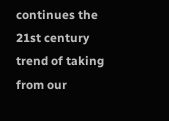continues the 21st century trend of taking from our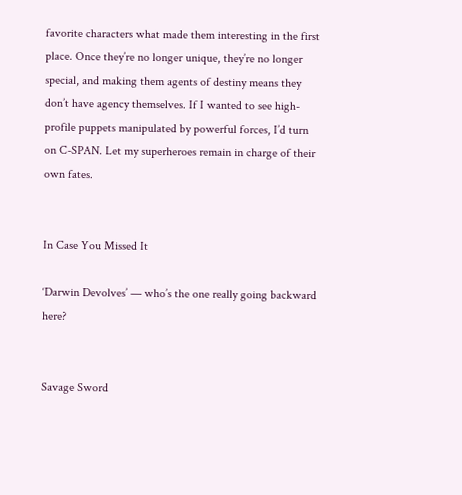favorite characters what made them interesting in the first place. Once they’re no longer unique, they’re no longer special, and making them agents of destiny means they don’t have agency themselves. If I wanted to see high-profile puppets manipulated by powerful forces, I’d turn on C-SPAN. Let my superheroes remain in charge of their own fates.


In Case You Missed It

‘Darwin Devolves’ — who’s the one really going backward here?


Savage Sword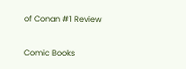of Conan #1 Review

Comic Books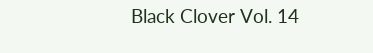Black Clover Vol. 14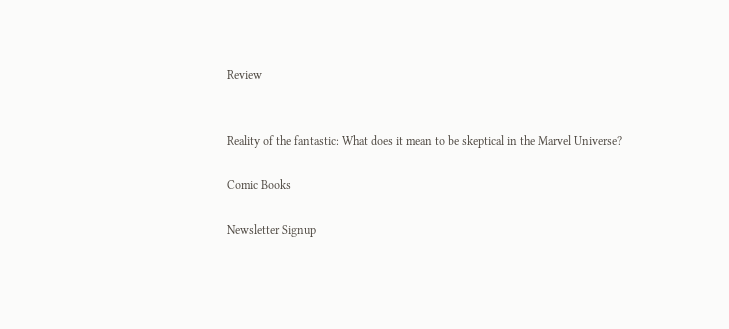Review


Reality of the fantastic: What does it mean to be skeptical in the Marvel Universe?

Comic Books

Newsletter Signup